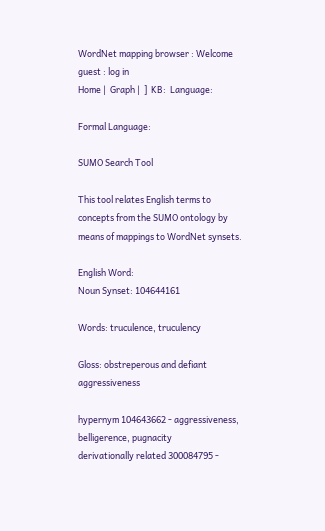WordNet mapping browser : Welcome guest : log in
Home |  Graph |  ]  KB:  Language:

Formal Language:

SUMO Search Tool

This tool relates English terms to concepts from the SUMO ontology by means of mappings to WordNet synsets.

English Word:
Noun Synset: 104644161

Words: truculence, truculency

Gloss: obstreperous and defiant aggressiveness

hypernym 104643662 - aggressiveness, belligerence, pugnacity
derivationally related 300084795 -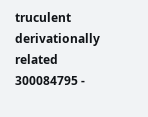truculent
derivationally related 300084795 -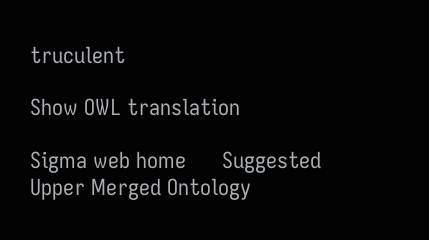truculent

Show OWL translation

Sigma web home      Suggested Upper Merged Ontology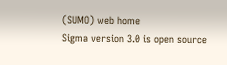(SUMO) web home
Sigma version 3.0 is open source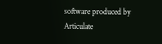software produced by Articulate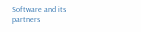Software and its partners